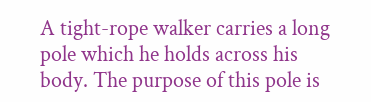A tight-rope walker carries a long pole which he holds across his body. The purpose of this pole is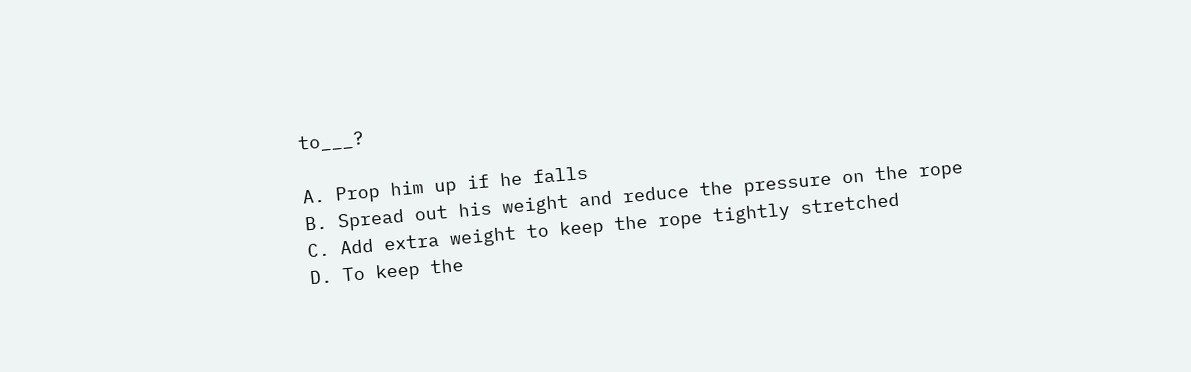to___?

A. Prop him up if he falls
B. Spread out his weight and reduce the pressure on the rope
C. Add extra weight to keep the rope tightly stretched
D. To keep the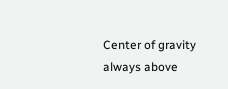Center of gravity always above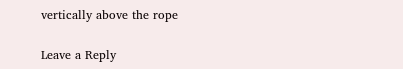vertically above the rope

Leave a Reply